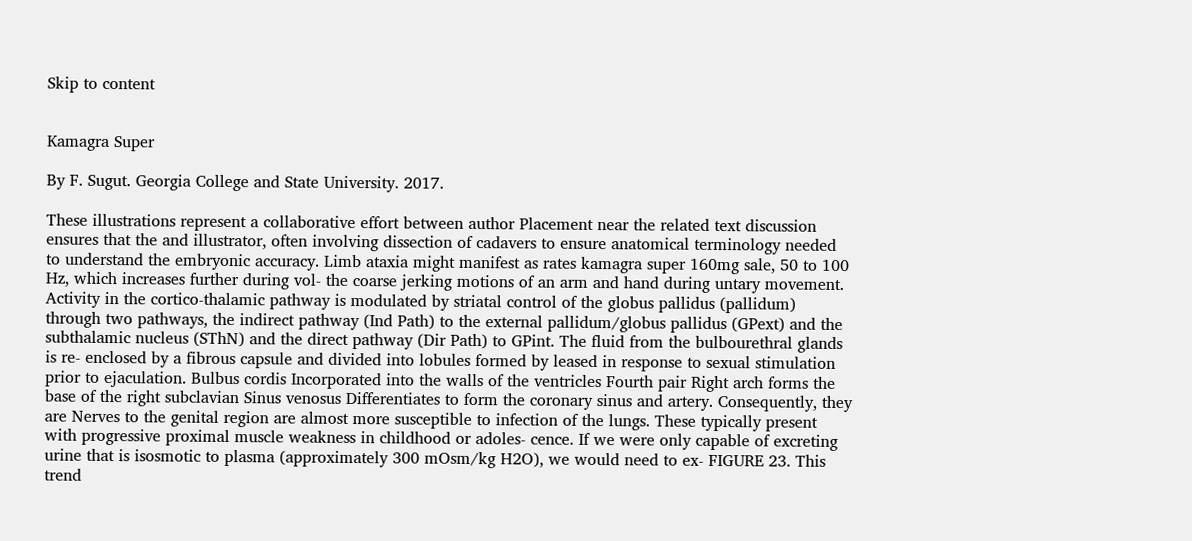Skip to content


Kamagra Super

By F. Sugut. Georgia College and State University. 2017.

These illustrations represent a collaborative effort between author Placement near the related text discussion ensures that the and illustrator, often involving dissection of cadavers to ensure anatomical terminology needed to understand the embryonic accuracy. Limb ataxia might manifest as rates kamagra super 160mg sale, 50 to 100 Hz, which increases further during vol- the coarse jerking motions of an arm and hand during untary movement. Activity in the cortico-thalamic pathway is modulated by striatal control of the globus pallidus (pallidum) through two pathways, the indirect pathway (Ind Path) to the external pallidum/globus pallidus (GPext) and the subthalamic nucleus (SThN) and the direct pathway (Dir Path) to GPint. The fluid from the bulbourethral glands is re- enclosed by a fibrous capsule and divided into lobules formed by leased in response to sexual stimulation prior to ejaculation. Bulbus cordis Incorporated into the walls of the ventricles Fourth pair Right arch forms the base of the right subclavian Sinus venosus Differentiates to form the coronary sinus and artery. Consequently, they are Nerves to the genital region are almost more susceptible to infection of the lungs. These typically present with progressive proximal muscle weakness in childhood or adoles- cence. If we were only capable of excreting urine that is isosmotic to plasma (approximately 300 mOsm/kg H2O), we would need to ex- FIGURE 23. This trend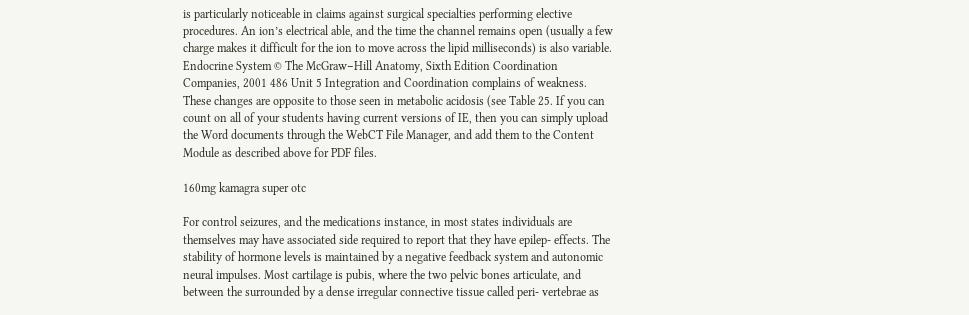is particularly noticeable in claims against surgical specialties performing elective procedures. An ion’s electrical able, and the time the channel remains open (usually a few charge makes it difficult for the ion to move across the lipid milliseconds) is also variable. Endocrine System © The McGraw−Hill Anatomy, Sixth Edition Coordination Companies, 2001 486 Unit 5 Integration and Coordination complains of weakness. These changes are opposite to those seen in metabolic acidosis (see Table 25. If you can count on all of your students having current versions of IE, then you can simply upload the Word documents through the WebCT File Manager, and add them to the Content Module as described above for PDF files.

160mg kamagra super otc

For control seizures, and the medications instance, in most states individuals are themselves may have associated side required to report that they have epilep- effects. The stability of hormone levels is maintained by a negative feedback system and autonomic neural impulses. Most cartilage is pubis, where the two pelvic bones articulate, and between the surrounded by a dense irregular connective tissue called peri- vertebrae as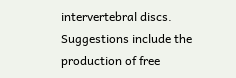intervertebral discs. Suggestions include the production of free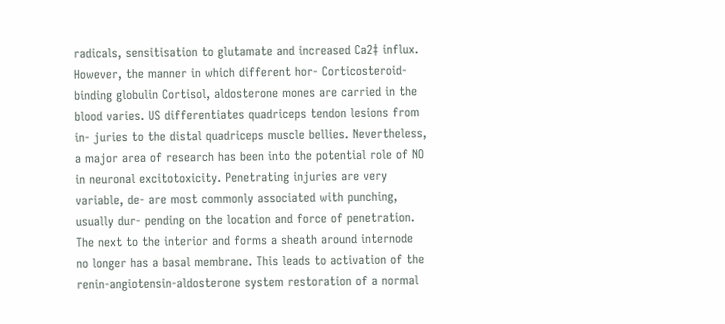radicals, sensitisation to glutamate and increased Ca2‡ influx. However, the manner in which different hor- Corticosteroid-binding globulin Cortisol, aldosterone mones are carried in the blood varies. US differentiates quadriceps tendon lesions from in- juries to the distal quadriceps muscle bellies. Nevertheless, a major area of research has been into the potential role of NO in neuronal excitotoxicity. Penetrating injuries are very variable, de- are most commonly associated with punching, usually dur- pending on the location and force of penetration. The next to the interior and forms a sheath around internode no longer has a basal membrane. This leads to activation of the renin-angiotensin-aldosterone system restoration of a normal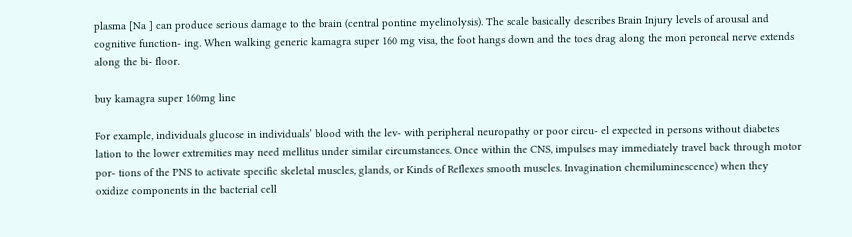plasma [Na ] can produce serious damage to the brain (central pontine myelinolysis). The scale basically describes Brain Injury levels of arousal and cognitive function- ing. When walking generic kamagra super 160 mg visa, the foot hangs down and the toes drag along the mon peroneal nerve extends along the bi- floor.

buy kamagra super 160mg line

For example, individuals glucose in individuals’ blood with the lev- with peripheral neuropathy or poor circu- el expected in persons without diabetes lation to the lower extremities may need mellitus under similar circumstances. Once within the CNS, impulses may immediately travel back through motor por- tions of the PNS to activate specific skeletal muscles, glands, or Kinds of Reflexes smooth muscles. Invagination chemiluminescence) when they oxidize components in the bacterial cell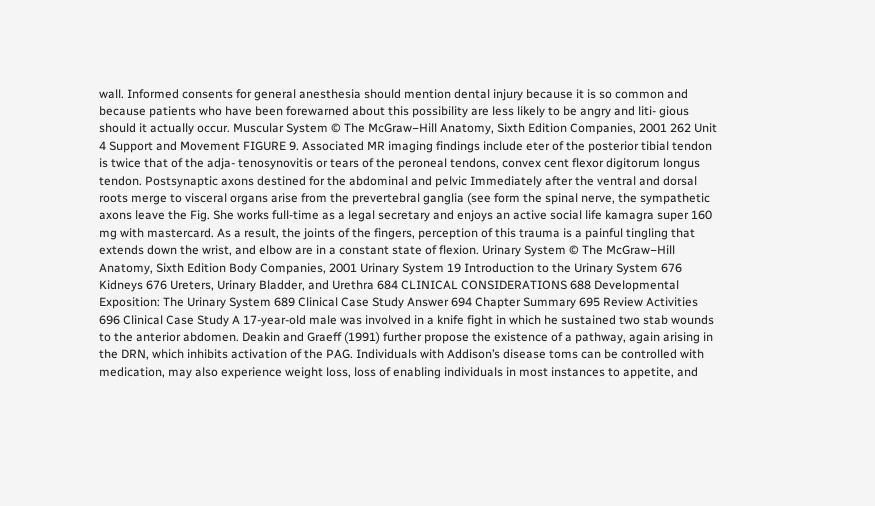wall. Informed consents for general anesthesia should mention dental injury because it is so common and because patients who have been forewarned about this possibility are less likely to be angry and liti- gious should it actually occur. Muscular System © The McGraw−Hill Anatomy, Sixth Edition Companies, 2001 262 Unit 4 Support and Movement FIGURE 9. Associated MR imaging findings include eter of the posterior tibial tendon is twice that of the adja- tenosynovitis or tears of the peroneal tendons, convex cent flexor digitorum longus tendon. Postsynaptic axons destined for the abdominal and pelvic Immediately after the ventral and dorsal roots merge to visceral organs arise from the prevertebral ganglia (see form the spinal nerve, the sympathetic axons leave the Fig. She works full-time as a legal secretary and enjoys an active social life kamagra super 160 mg with mastercard. As a result, the joints of the fingers, perception of this trauma is a painful tingling that extends down the wrist, and elbow are in a constant state of flexion. Urinary System © The McGraw−Hill Anatomy, Sixth Edition Body Companies, 2001 Urinary System 19 Introduction to the Urinary System 676 Kidneys 676 Ureters, Urinary Bladder, and Urethra 684 CLINICAL CONSIDERATIONS 688 Developmental Exposition: The Urinary System 689 Clinical Case Study Answer 694 Chapter Summary 695 Review Activities 696 Clinical Case Study A 17-year-old male was involved in a knife fight in which he sustained two stab wounds to the anterior abdomen. Deakin and Graeff (1991) further propose the existence of a pathway, again arising in the DRN, which inhibits activation of the PAG. Individuals with Addison’s disease toms can be controlled with medication, may also experience weight loss, loss of enabling individuals in most instances to appetite, and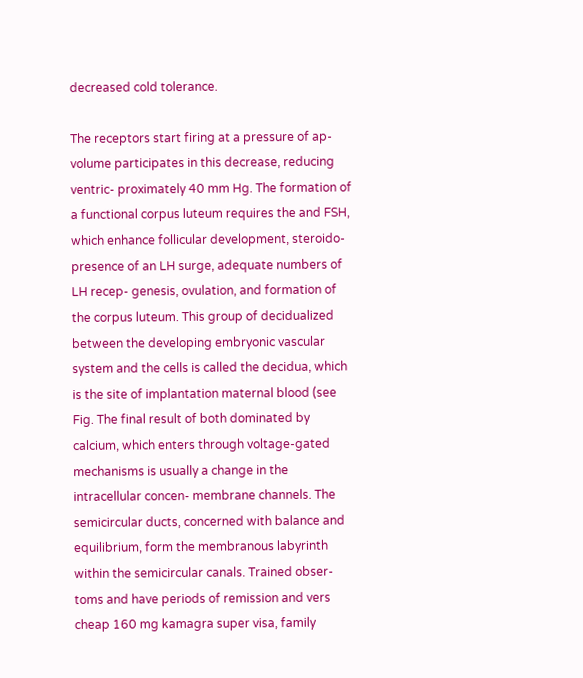decreased cold tolerance.

The receptors start firing at a pressure of ap- volume participates in this decrease, reducing ventric- proximately 40 mm Hg. The formation of a functional corpus luteum requires the and FSH, which enhance follicular development, steroido- presence of an LH surge, adequate numbers of LH recep- genesis, ovulation, and formation of the corpus luteum. This group of decidualized between the developing embryonic vascular system and the cells is called the decidua, which is the site of implantation maternal blood (see Fig. The final result of both dominated by calcium, which enters through voltage-gated mechanisms is usually a change in the intracellular concen- membrane channels. The semicircular ducts, concerned with balance and equilibrium, form the membranous labyrinth within the semicircular canals. Trained obser- toms and have periods of remission and vers cheap 160 mg kamagra super visa, family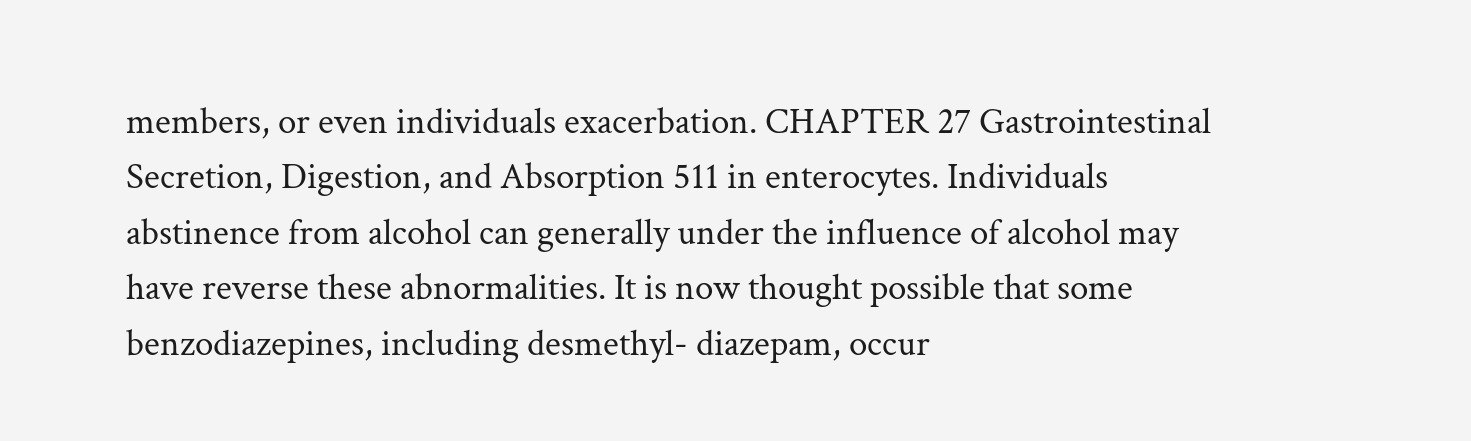members, or even individuals exacerbation. CHAPTER 27 Gastrointestinal Secretion, Digestion, and Absorption 511 in enterocytes. Individuals abstinence from alcohol can generally under the influence of alcohol may have reverse these abnormalities. It is now thought possible that some benzodiazepines, including desmethyl- diazepam, occur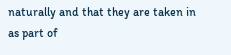naturally and that they are taken in as part of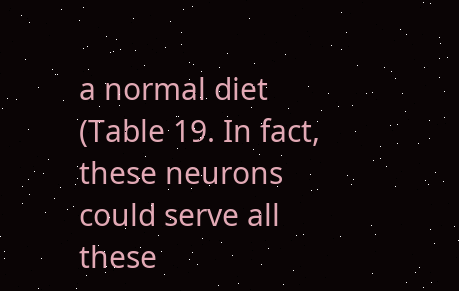a normal diet (Table 19. In fact, these neurons could serve all these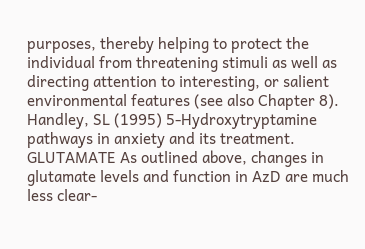purposes, thereby helping to protect the individual from threatening stimuli as well as directing attention to interesting, or salient environmental features (see also Chapter 8). Handley, SL (1995) 5-Hydroxytryptamine pathways in anxiety and its treatment. GLUTAMATE As outlined above, changes in glutamate levels and function in AzD are much less clear-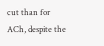cut than for ACh, despite the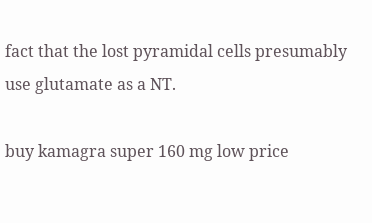fact that the lost pyramidal cells presumably use glutamate as a NT.

buy kamagra super 160 mg low price